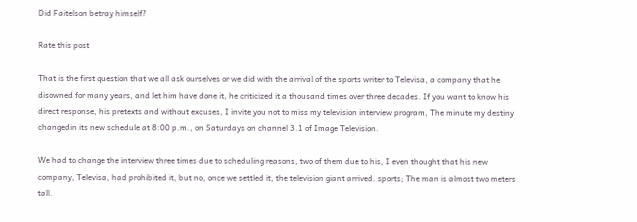Did Faitelson betray himself?

Rate this post

That is the first question that we all ask ourselves or we did with the arrival of the sports writer to Televisa, a company that he disowned for many years, and let him have done it, he criticized it a thousand times over three decades. If you want to know his direct response, his pretexts and without excuses, I invite you not to miss my television interview program, The minute my destiny changedin its new schedule at 8:00 p.m., on Saturdays on channel 3.1 of Image Television.

We had to change the interview three times due to scheduling reasons, two of them due to his, I even thought that his new company, Televisa, had prohibited it, but no, once we settled it, the television giant arrived. sports; The man is almost two meters tall.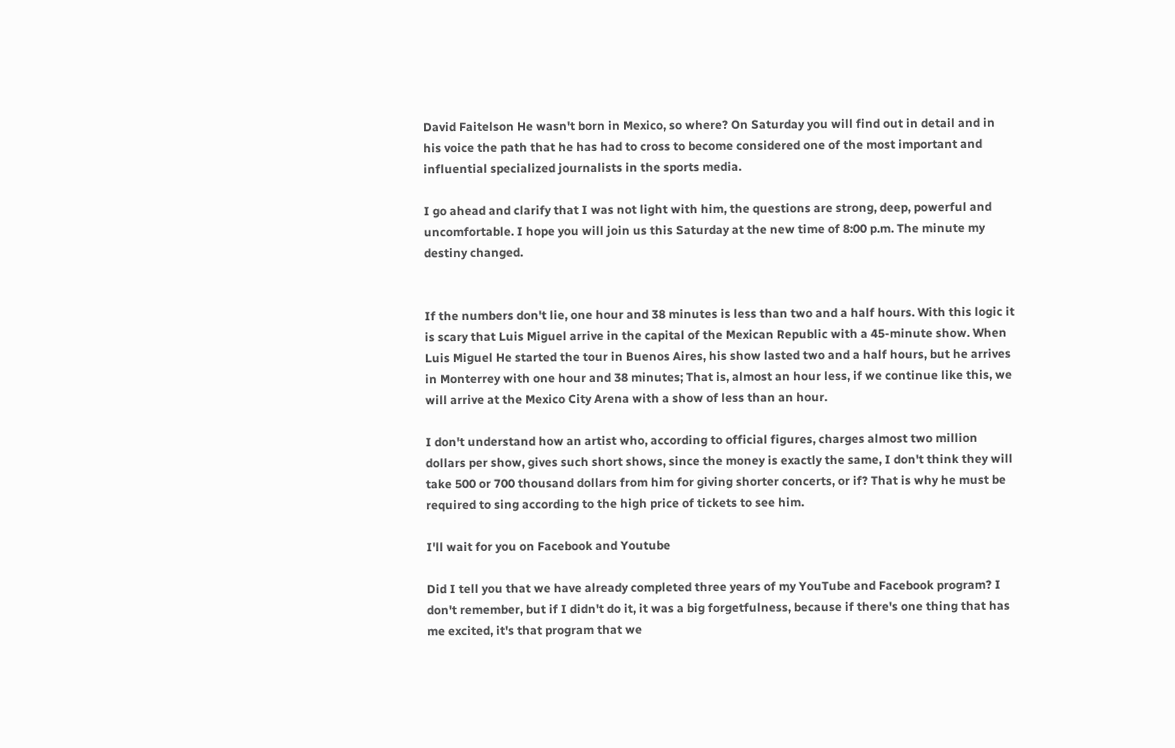David Faitelson He wasn't born in Mexico, so where? On Saturday you will find out in detail and in his voice the path that he has had to cross to become considered one of the most important and influential specialized journalists in the sports media.

I go ahead and clarify that I was not light with him, the questions are strong, deep, powerful and uncomfortable. I hope you will join us this Saturday at the new time of 8:00 p.m. The minute my destiny changed.


If the numbers don't lie, one hour and 38 minutes is less than two and a half hours. With this logic it is scary that Luis Miguel arrive in the capital of the Mexican Republic with a 45-minute show. When Luis Miguel He started the tour in Buenos Aires, his show lasted two and a half hours, but he arrives in Monterrey with one hour and 38 minutes; That is, almost an hour less, if we continue like this, we will arrive at the Mexico City Arena with a show of less than an hour.

I don't understand how an artist who, according to official figures, charges almost two million dollars per show, gives such short shows, since the money is exactly the same, I don't think they will take 500 or 700 thousand dollars from him for giving shorter concerts, or if? That is why he must be required to sing according to the high price of tickets to see him.

I'll wait for you on Facebook and Youtube

Did I tell you that we have already completed three years of my YouTube and Facebook program? I don't remember, but if I didn't do it, it was a big forgetfulness, because if there's one thing that has me excited, it's that program that we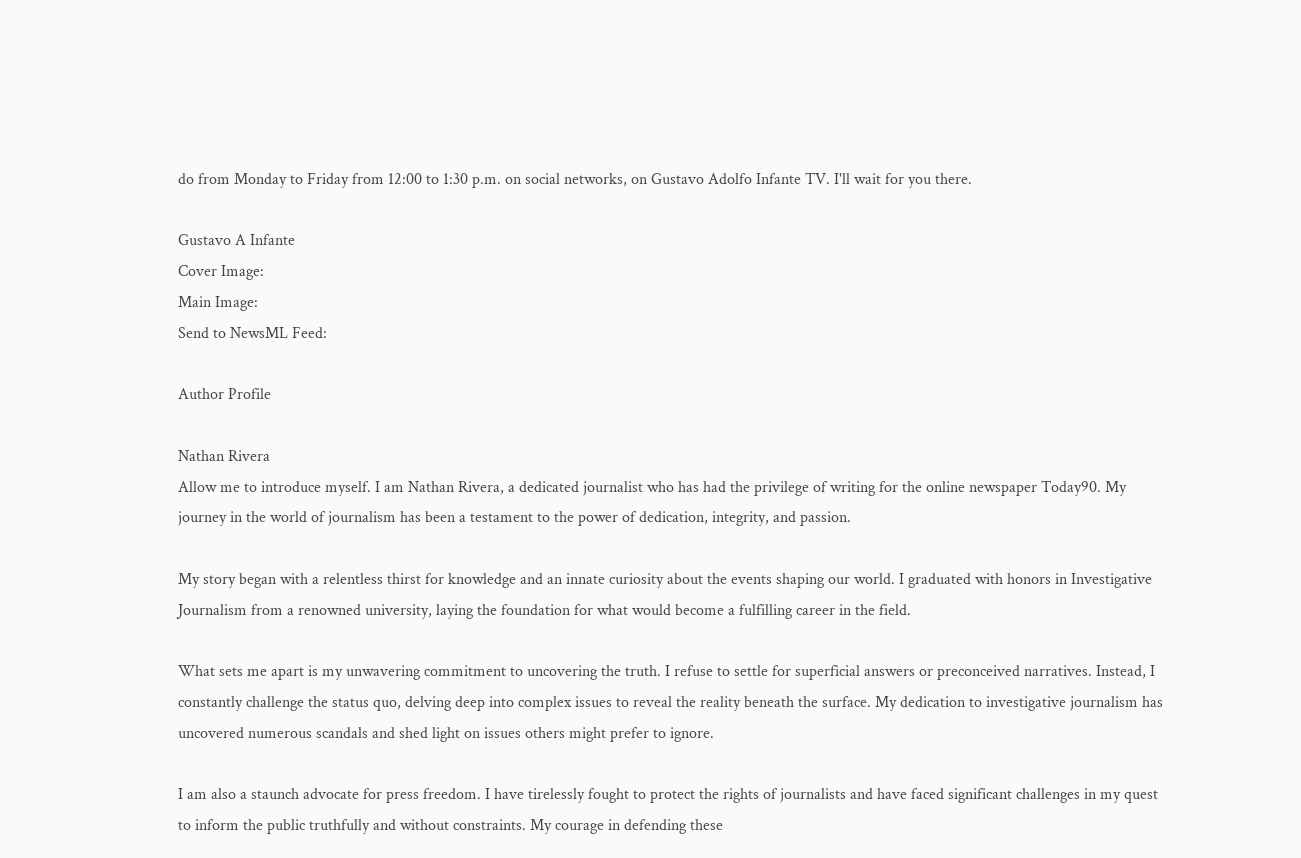do from Monday to Friday from 12:00 to 1:30 p.m. on social networks, on Gustavo Adolfo Infante TV. I'll wait for you there.

Gustavo A Infante
Cover Image:
Main Image:
Send to NewsML Feed:

Author Profile

Nathan Rivera
Allow me to introduce myself. I am Nathan Rivera, a dedicated journalist who has had the privilege of writing for the online newspaper Today90. My journey in the world of journalism has been a testament to the power of dedication, integrity, and passion.

My story began with a relentless thirst for knowledge and an innate curiosity about the events shaping our world. I graduated with honors in Investigative Journalism from a renowned university, laying the foundation for what would become a fulfilling career in the field.

What sets me apart is my unwavering commitment to uncovering the truth. I refuse to settle for superficial answers or preconceived narratives. Instead, I constantly challenge the status quo, delving deep into complex issues to reveal the reality beneath the surface. My dedication to investigative journalism has uncovered numerous scandals and shed light on issues others might prefer to ignore.

I am also a staunch advocate for press freedom. I have tirelessly fought to protect the rights of journalists and have faced significant challenges in my quest to inform the public truthfully and without constraints. My courage in defending these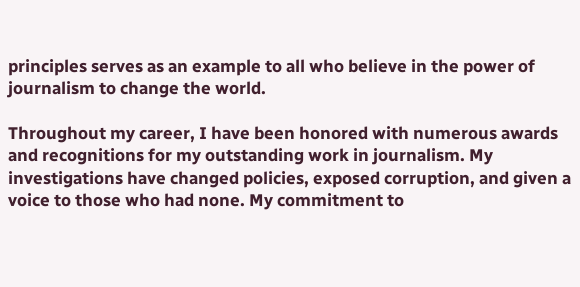principles serves as an example to all who believe in the power of journalism to change the world.

Throughout my career, I have been honored with numerous awards and recognitions for my outstanding work in journalism. My investigations have changed policies, exposed corruption, and given a voice to those who had none. My commitment to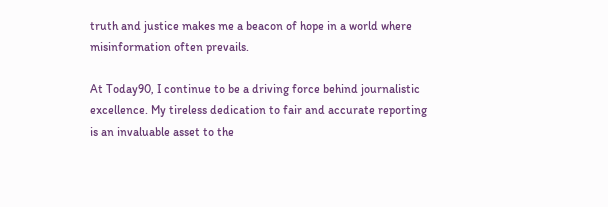truth and justice makes me a beacon of hope in a world where misinformation often prevails.

At Today90, I continue to be a driving force behind journalistic excellence. My tireless dedication to fair and accurate reporting is an invaluable asset to the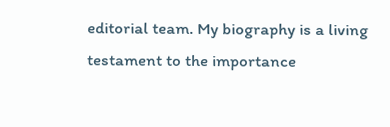editorial team. My biography is a living testament to the importance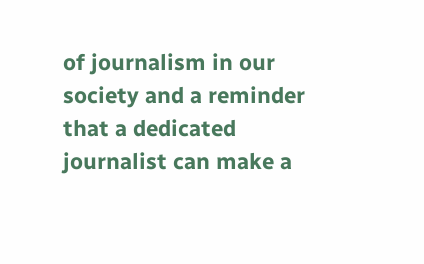of journalism in our society and a reminder that a dedicated journalist can make a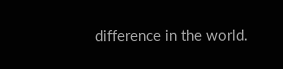difference in the world.